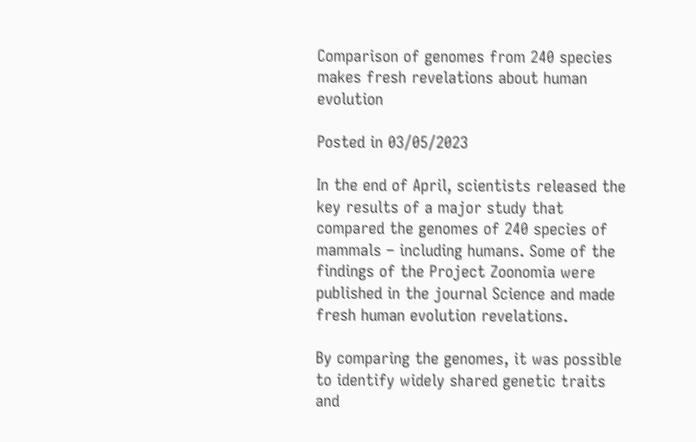Comparison of genomes from 240 species makes fresh revelations about human evolution

Posted in 03/05/2023

In the end of April, scientists released the key results of a major study that compared the genomes of 240 species of mammals – including humans. Some of the findings of the Project Zoonomia were published in the journal Science and made fresh human evolution revelations.

By comparing the genomes, it was possible to identify widely shared genetic traits and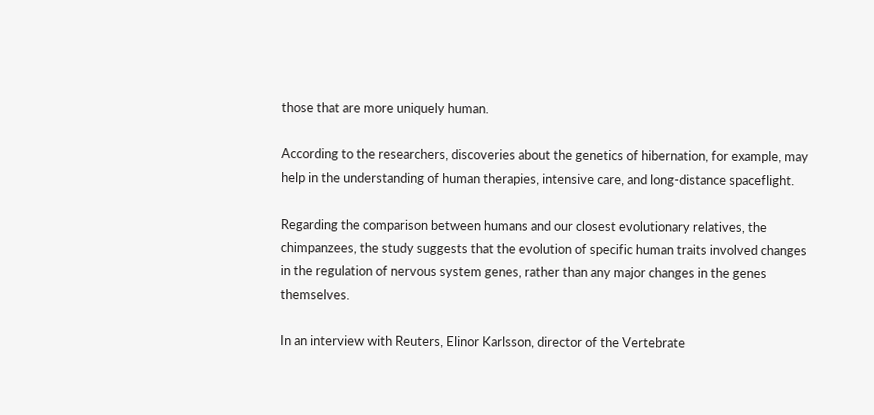those that are more uniquely human.

According to the researchers, discoveries about the genetics of hibernation, for example, may help in the understanding of human therapies, intensive care, and long-distance spaceflight.

Regarding the comparison between humans and our closest evolutionary relatives, the chimpanzees, the study suggests that the evolution of specific human traits involved changes in the regulation of nervous system genes, rather than any major changes in the genes themselves.

In an interview with Reuters, Elinor Karlsson, director of the Vertebrate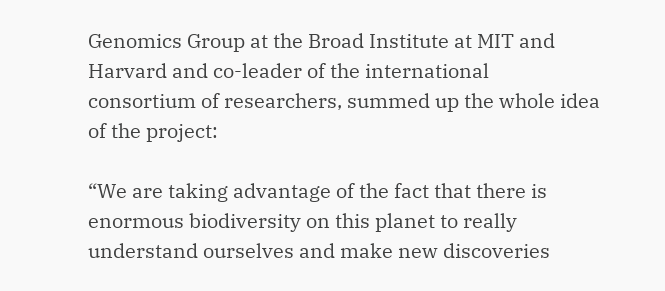Genomics Group at the Broad Institute at MIT and Harvard and co-leader of the international consortium of researchers, summed up the whole idea of the project:

“We are taking advantage of the fact that there is enormous biodiversity on this planet to really understand ourselves and make new discoveries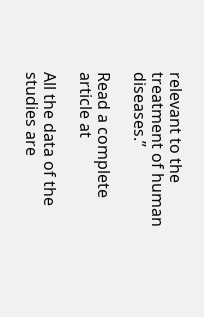relevant to the treatment of human diseases.”

Read a complete article at

All the data of the studies are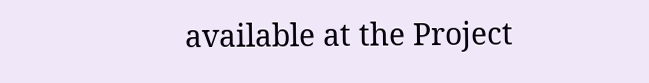available at the Project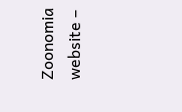Zoonomia website –